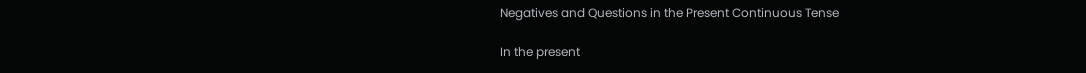Negatives and Questions in the Present Continuous Tense

In the present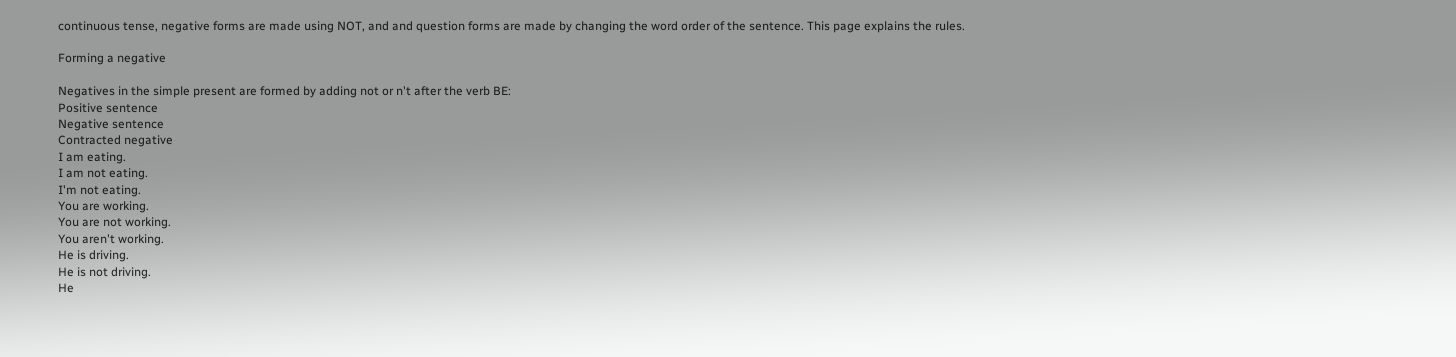continuous tense, negative forms are made using NOT, and and question forms are made by changing the word order of the sentence. This page explains the rules.

Forming a negative

Negatives in the simple present are formed by adding not or n't after the verb BE:
Positive sentence
Negative sentence
Contracted negative
I am eating.
I am not eating.
I'm not eating.
You are working.
You are not working.
You aren't working.
He is driving.
He is not driving.
He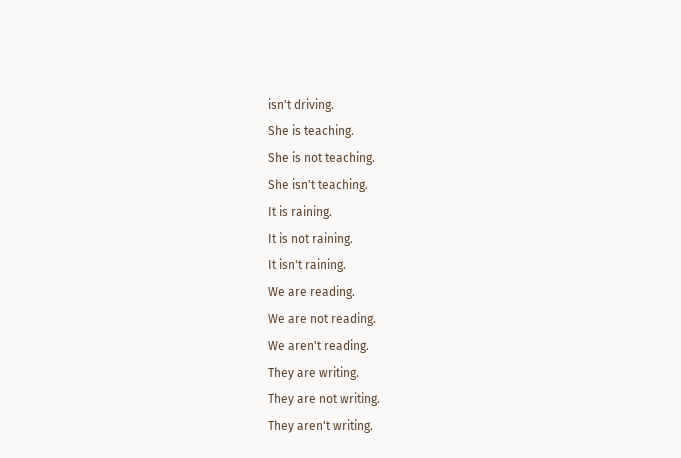isn't driving.
She is teaching.
She is not teaching.
She isn't teaching.
It is raining.
It is not raining.
It isn't raining.
We are reading.
We are not reading.
We aren't reading.
They are writing.
They are not writing.
They aren't writing.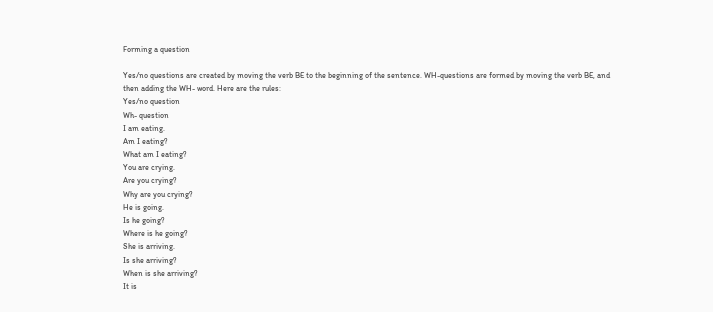Forming a question

Yes/no questions are created by moving the verb BE to the beginning of the sentence. WH-questions are formed by moving the verb BE, and then adding the WH- word. Here are the rules:
Yes/no question
Wh- question
I am eating.
Am I eating?
What am I eating?
You are crying.
Are you crying?
Why are you crying?
He is going.
Is he going?
Where is he going?
She is arriving.
Is she arriving?
When is she arriving?
It is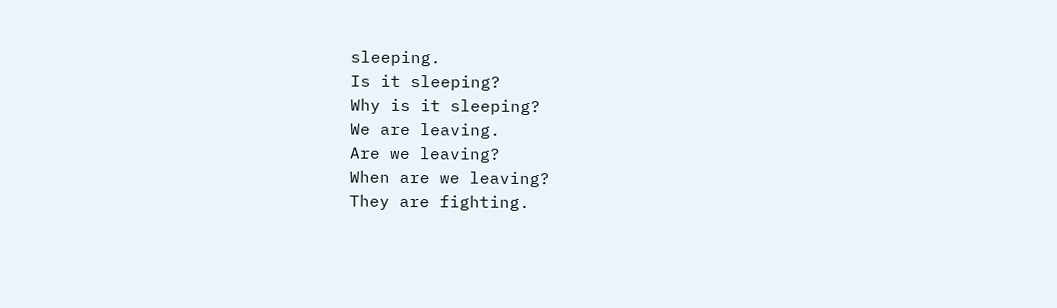sleeping.
Is it sleeping?
Why is it sleeping?
We are leaving.
Are we leaving?
When are we leaving?
They are fighting.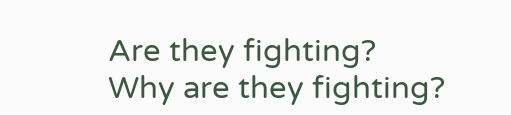Are they fighting?
Why are they fighting?